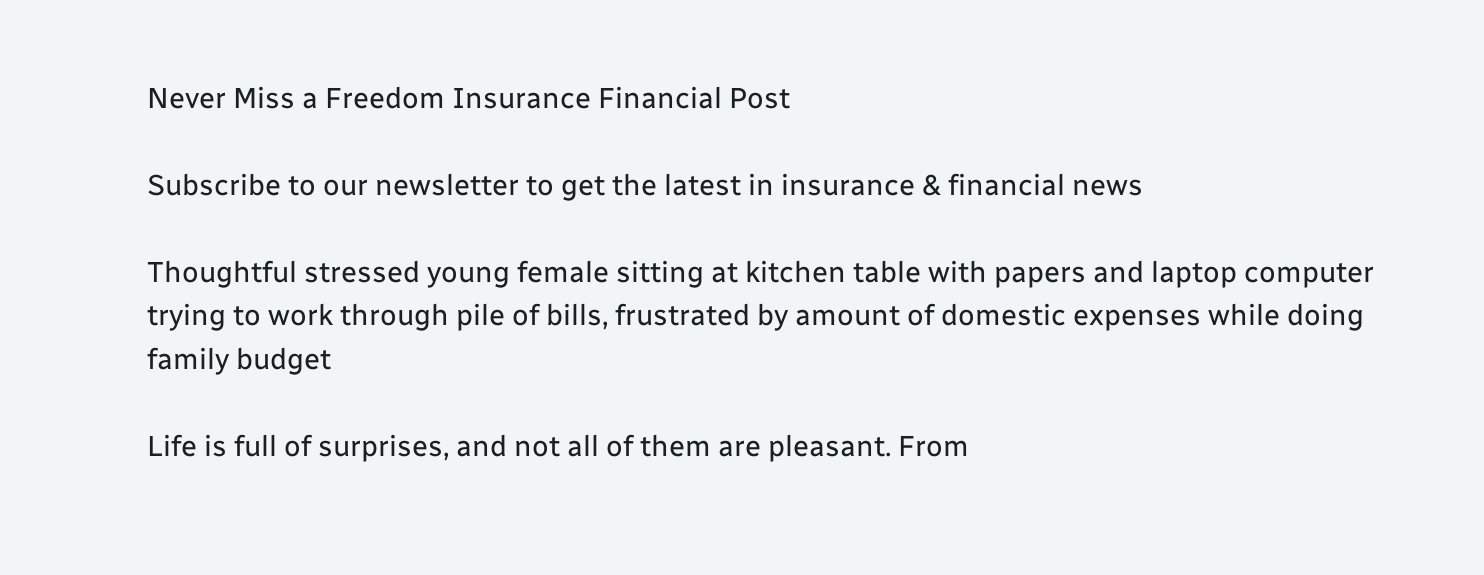Never Miss a Freedom Insurance Financial Post

Subscribe to our newsletter to get the latest in insurance & financial news

Thoughtful stressed young female sitting at kitchen table with papers and laptop computer trying to work through pile of bills, frustrated by amount of domestic expenses while doing family budget

Life is full of surprises, and not all of them are pleasant. From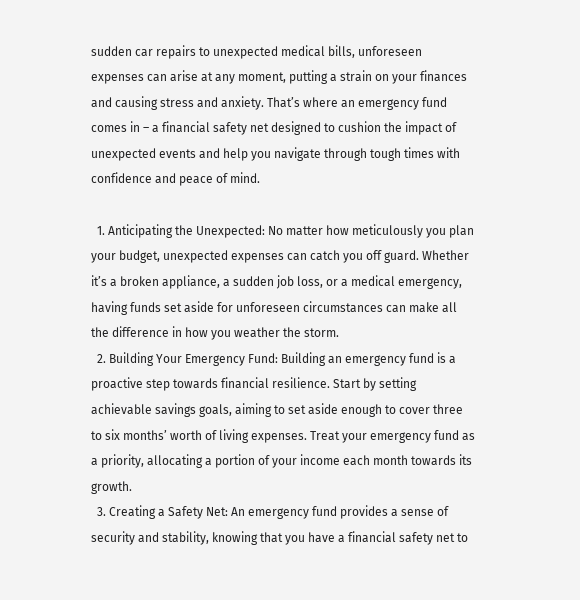sudden car repairs to unexpected medical bills, unforeseen expenses can arise at any moment, putting a strain on your finances and causing stress and anxiety. That’s where an emergency fund comes in – a financial safety net designed to cushion the impact of unexpected events and help you navigate through tough times with confidence and peace of mind.

  1. Anticipating the Unexpected: No matter how meticulously you plan your budget, unexpected expenses can catch you off guard. Whether it’s a broken appliance, a sudden job loss, or a medical emergency, having funds set aside for unforeseen circumstances can make all the difference in how you weather the storm.
  2. Building Your Emergency Fund: Building an emergency fund is a proactive step towards financial resilience. Start by setting achievable savings goals, aiming to set aside enough to cover three to six months’ worth of living expenses. Treat your emergency fund as a priority, allocating a portion of your income each month towards its growth.
  3. Creating a Safety Net: An emergency fund provides a sense of security and stability, knowing that you have a financial safety net to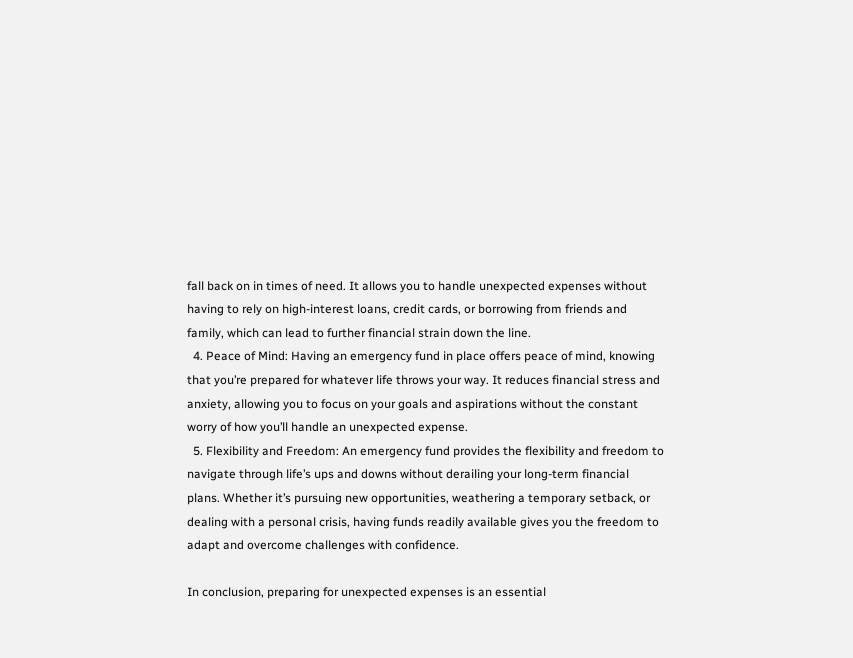fall back on in times of need. It allows you to handle unexpected expenses without having to rely on high-interest loans, credit cards, or borrowing from friends and family, which can lead to further financial strain down the line.
  4. Peace of Mind: Having an emergency fund in place offers peace of mind, knowing that you’re prepared for whatever life throws your way. It reduces financial stress and anxiety, allowing you to focus on your goals and aspirations without the constant worry of how you’ll handle an unexpected expense.
  5. Flexibility and Freedom: An emergency fund provides the flexibility and freedom to navigate through life’s ups and downs without derailing your long-term financial plans. Whether it’s pursuing new opportunities, weathering a temporary setback, or dealing with a personal crisis, having funds readily available gives you the freedom to adapt and overcome challenges with confidence.

In conclusion, preparing for unexpected expenses is an essential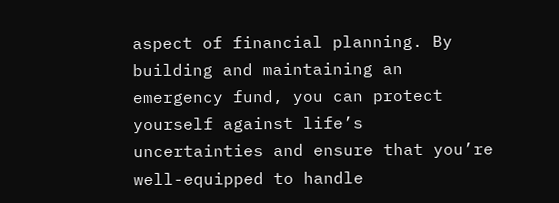aspect of financial planning. By building and maintaining an emergency fund, you can protect yourself against life’s uncertainties and ensure that you’re well-equipped to handle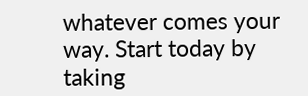whatever comes your way. Start today by taking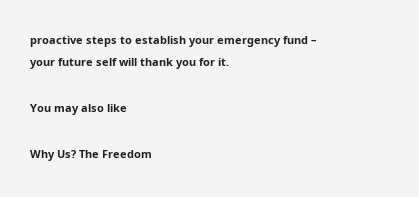proactive steps to establish your emergency fund – your future self will thank you for it.

You may also like

Why Us? The Freedom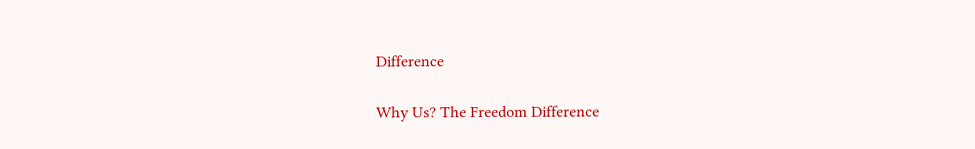Difference

Why Us? The Freedom Difference